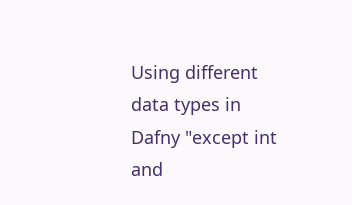Using different data types in Dafny "except int and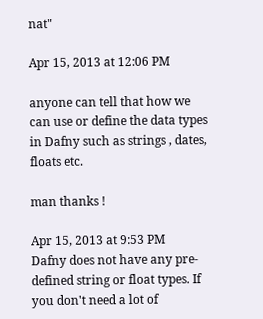nat"

Apr 15, 2013 at 12:06 PM

anyone can tell that how we can use or define the data types in Dafny such as strings , dates, floats etc.

man thanks !

Apr 15, 2013 at 9:53 PM
Dafny does not have any pre-defined string or float types. If you don't need a lot of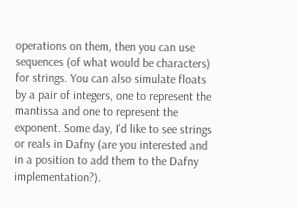operations on them, then you can use sequences (of what would be characters) for strings. You can also simulate floats by a pair of integers, one to represent the mantissa and one to represent the exponent. Some day, I'd like to see strings or reals in Dafny (are you interested and in a position to add them to the Dafny implementation?).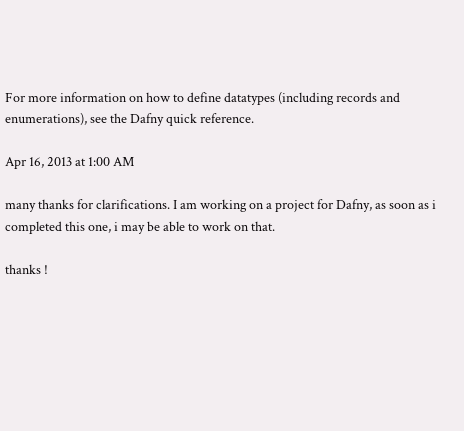For more information on how to define datatypes (including records and enumerations), see the Dafny quick reference.

Apr 16, 2013 at 1:00 AM

many thanks for clarifications. I am working on a project for Dafny, as soon as i completed this one, i may be able to work on that.

thanks !